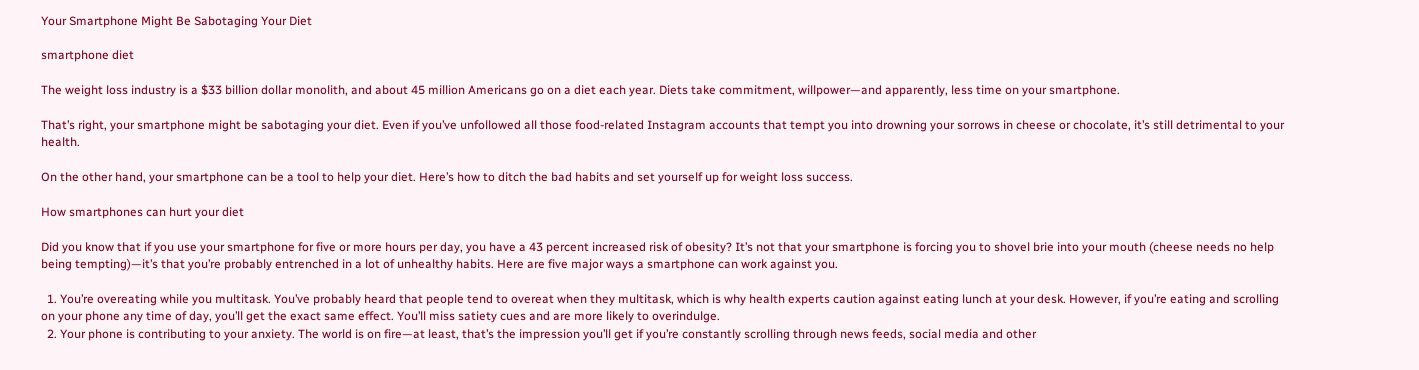Your Smartphone Might Be Sabotaging Your Diet

smartphone diet

The weight loss industry is a $33 billion dollar monolith, and about 45 million Americans go on a diet each year. Diets take commitment, willpower—and apparently, less time on your smartphone.

That’s right, your smartphone might be sabotaging your diet. Even if you’ve unfollowed all those food-related Instagram accounts that tempt you into drowning your sorrows in cheese or chocolate, it’s still detrimental to your health.

On the other hand, your smartphone can be a tool to help your diet. Here’s how to ditch the bad habits and set yourself up for weight loss success.

How smartphones can hurt your diet

Did you know that if you use your smartphone for five or more hours per day, you have a 43 percent increased risk of obesity? It’s not that your smartphone is forcing you to shovel brie into your mouth (cheese needs no help being tempting)—it’s that you’re probably entrenched in a lot of unhealthy habits. Here are five major ways a smartphone can work against you.

  1. You’re overeating while you multitask. You’ve probably heard that people tend to overeat when they multitask, which is why health experts caution against eating lunch at your desk. However, if you’re eating and scrolling on your phone any time of day, you’ll get the exact same effect. You’ll miss satiety cues and are more likely to overindulge.
  2. Your phone is contributing to your anxiety. The world is on fire—at least, that’s the impression you’ll get if you’re constantly scrolling through news feeds, social media and other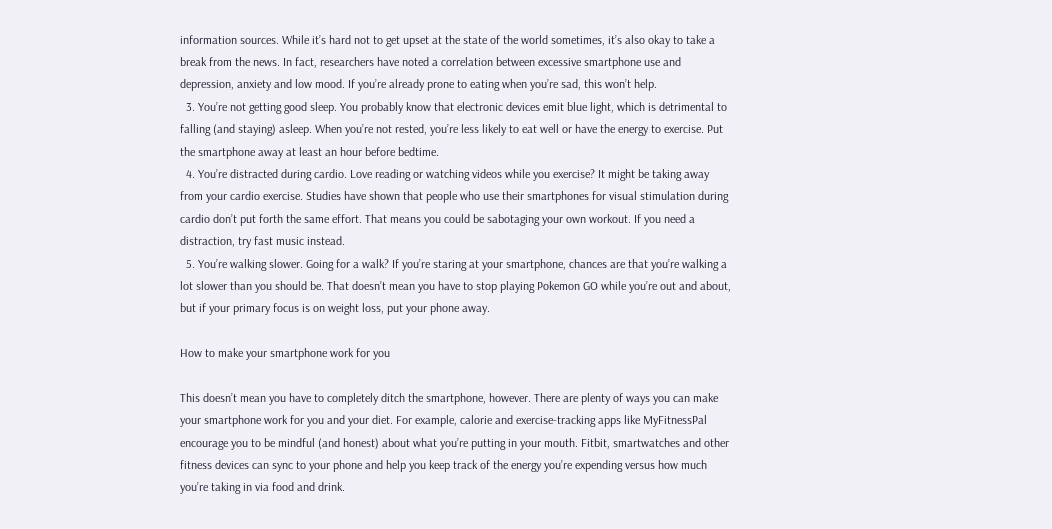information sources. While it’s hard not to get upset at the state of the world sometimes, it’s also okay to take a break from the news. In fact, researchers have noted a correlation between excessive smartphone use and depression, anxiety and low mood. If you’re already prone to eating when you’re sad, this won’t help.
  3. You’re not getting good sleep. You probably know that electronic devices emit blue light, which is detrimental to falling (and staying) asleep. When you’re not rested, you’re less likely to eat well or have the energy to exercise. Put the smartphone away at least an hour before bedtime.
  4. You’re distracted during cardio. Love reading or watching videos while you exercise? It might be taking away from your cardio exercise. Studies have shown that people who use their smartphones for visual stimulation during cardio don’t put forth the same effort. That means you could be sabotaging your own workout. If you need a distraction, try fast music instead.
  5. You’re walking slower. Going for a walk? If you’re staring at your smartphone, chances are that you’re walking a lot slower than you should be. That doesn’t mean you have to stop playing Pokemon GO while you’re out and about, but if your primary focus is on weight loss, put your phone away.

How to make your smartphone work for you

This doesn’t mean you have to completely ditch the smartphone, however. There are plenty of ways you can make your smartphone work for you and your diet. For example, calorie and exercise-tracking apps like MyFitnessPal encourage you to be mindful (and honest) about what you’re putting in your mouth. Fitbit, smartwatches and other fitness devices can sync to your phone and help you keep track of the energy you’re expending versus how much you’re taking in via food and drink.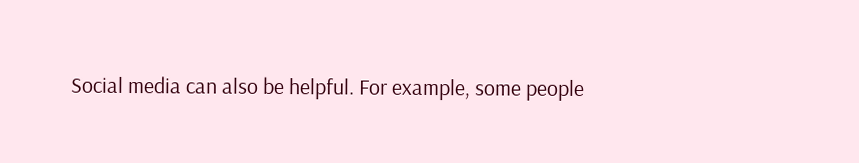Social media can also be helpful. For example, some people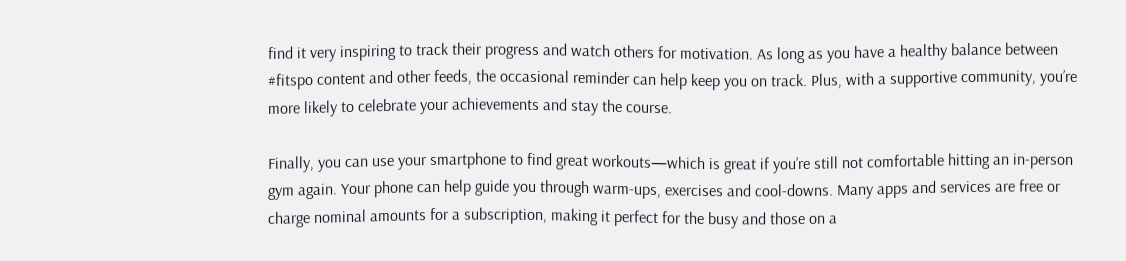find it very inspiring to track their progress and watch others for motivation. As long as you have a healthy balance between #fitspo content and other feeds, the occasional reminder can help keep you on track. Plus, with a supportive community, you’re more likely to celebrate your achievements and stay the course.

Finally, you can use your smartphone to find great workouts—which is great if you’re still not comfortable hitting an in-person gym again. Your phone can help guide you through warm-ups, exercises and cool-downs. Many apps and services are free or charge nominal amounts for a subscription, making it perfect for the busy and those on a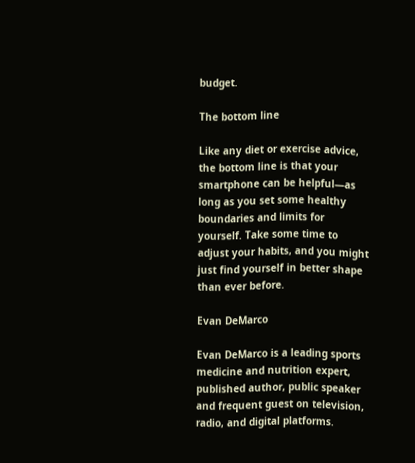budget.

The bottom line

Like any diet or exercise advice, the bottom line is that your smartphone can be helpful—as long as you set some healthy boundaries and limits for yourself. Take some time to adjust your habits, and you might just find yourself in better shape than ever before.

Evan DeMarco

Evan DeMarco is a leading sports medicine and nutrition expert, published author, public speaker and frequent guest on television, radio, and digital platforms.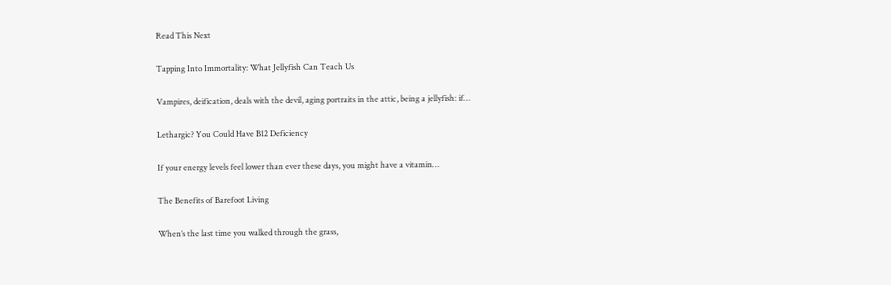Read This Next

Tapping Into Immortality: What Jellyfish Can Teach Us

Vampires, deification, deals with the devil, aging portraits in the attic, being a jellyfish: if…

Lethargic? You Could Have B12 Deficiency

If your energy levels feel lower than ever these days, you might have a vitamin…

The Benefits of Barefoot Living

When’s the last time you walked through the grass,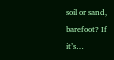soil or sand, barefoot? If it’s…